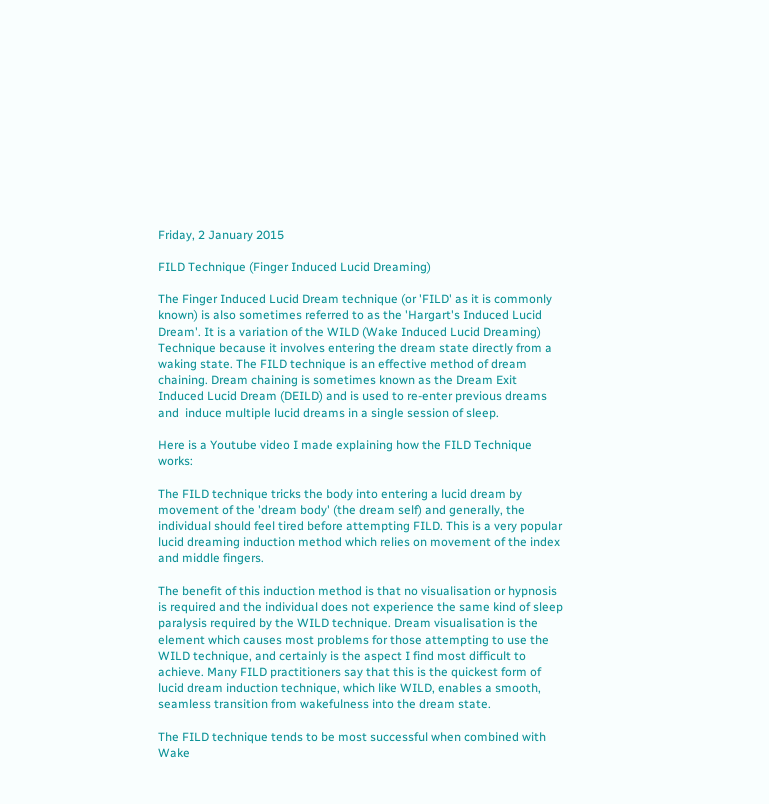Friday, 2 January 2015

FILD Technique (Finger Induced Lucid Dreaming)

The Finger Induced Lucid Dream technique (or 'FILD' as it is commonly known) is also sometimes referred to as the 'Hargart's Induced Lucid Dream'. It is a variation of the WILD (Wake Induced Lucid Dreaming) Technique because it involves entering the dream state directly from a waking state. The FILD technique is an effective method of dream chaining. Dream chaining is sometimes known as the Dream Exit Induced Lucid Dream (DEILD) and is used to re-enter previous dreams and  induce multiple lucid dreams in a single session of sleep.

Here is a Youtube video I made explaining how the FILD Technique works:

The FILD technique tricks the body into entering a lucid dream by movement of the 'dream body' (the dream self) and generally, the individual should feel tired before attempting FILD. This is a very popular lucid dreaming induction method which relies on movement of the index and middle fingers.

The benefit of this induction method is that no visualisation or hypnosis is required and the individual does not experience the same kind of sleep paralysis required by the WILD technique. Dream visualisation is the element which causes most problems for those attempting to use the WILD technique, and certainly is the aspect I find most difficult to achieve. Many FILD practitioners say that this is the quickest form of lucid dream induction technique, which like WILD, enables a smooth, seamless transition from wakefulness into the dream state.

The FILD technique tends to be most successful when combined with Wake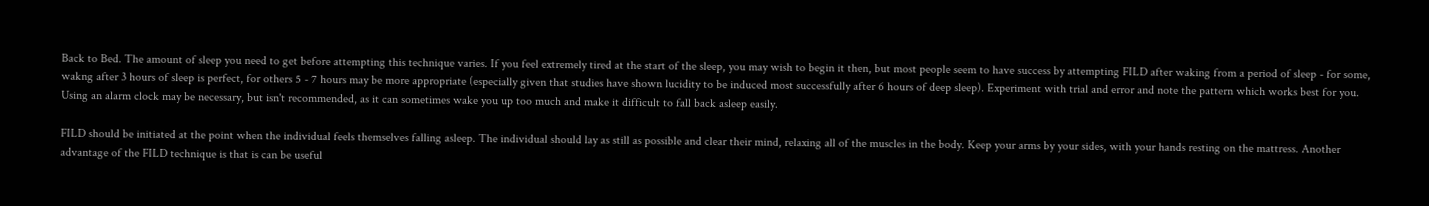Back to Bed. The amount of sleep you need to get before attempting this technique varies. If you feel extremely tired at the start of the sleep, you may wish to begin it then, but most people seem to have success by attempting FILD after waking from a period of sleep - for some, wakng after 3 hours of sleep is perfect, for others 5 - 7 hours may be more appropriate (especially given that studies have shown lucidity to be induced most successfully after 6 hours of deep sleep). Experiment with trial and error and note the pattern which works best for you. Using an alarm clock may be necessary, but isn't recommended, as it can sometimes wake you up too much and make it difficult to fall back asleep easily.

FILD should be initiated at the point when the individual feels themselves falling asleep. The individual should lay as still as possible and clear their mind, relaxing all of the muscles in the body. Keep your arms by your sides, with your hands resting on the mattress. Another advantage of the FILD technique is that is can be useful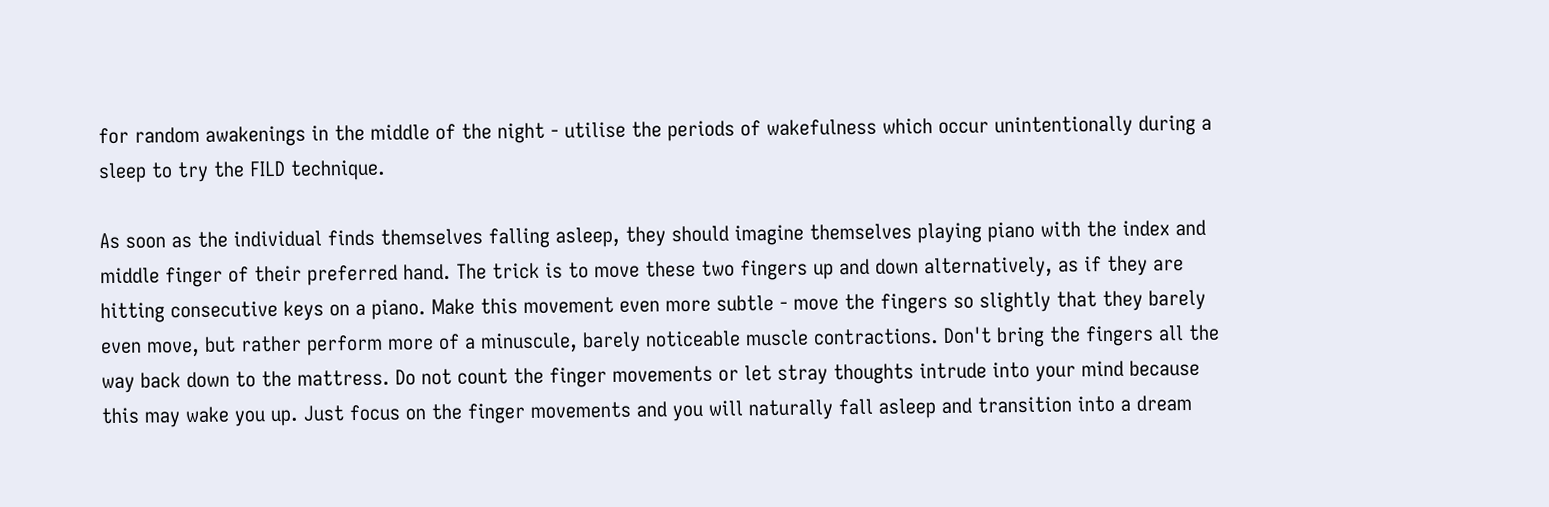for random awakenings in the middle of the night - utilise the periods of wakefulness which occur unintentionally during a sleep to try the FILD technique.

As soon as the individual finds themselves falling asleep, they should imagine themselves playing piano with the index and middle finger of their preferred hand. The trick is to move these two fingers up and down alternatively, as if they are hitting consecutive keys on a piano. Make this movement even more subtle - move the fingers so slightly that they barely even move, but rather perform more of a minuscule, barely noticeable muscle contractions. Don't bring the fingers all the way back down to the mattress. Do not count the finger movements or let stray thoughts intrude into your mind because this may wake you up. Just focus on the finger movements and you will naturally fall asleep and transition into a dream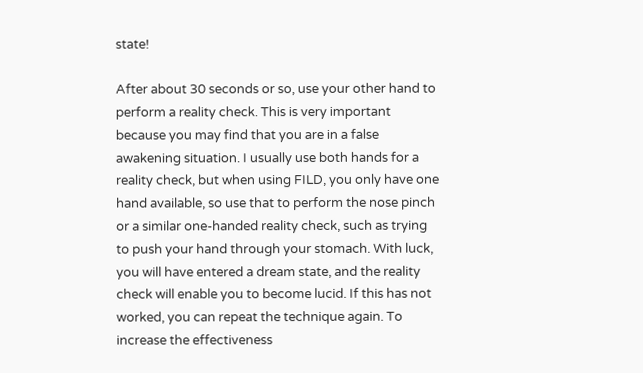state!

After about 30 seconds or so, use your other hand to perform a reality check. This is very important because you may find that you are in a false awakening situation. I usually use both hands for a reality check, but when using FILD, you only have one hand available, so use that to perform the nose pinch or a similar one-handed reality check, such as trying to push your hand through your stomach. With luck, you will have entered a dream state, and the reality check will enable you to become lucid. If this has not worked, you can repeat the technique again. To increase the effectiveness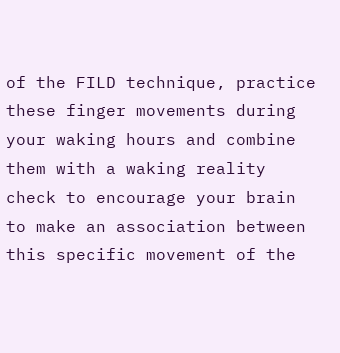of the FILD technique, practice these finger movements during your waking hours and combine them with a waking reality check to encourage your brain to make an association between this specific movement of the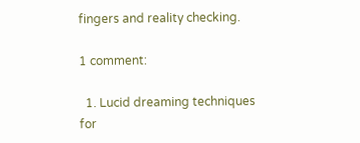fingers and reality checking.

1 comment:

  1. Lucid dreaming techniques for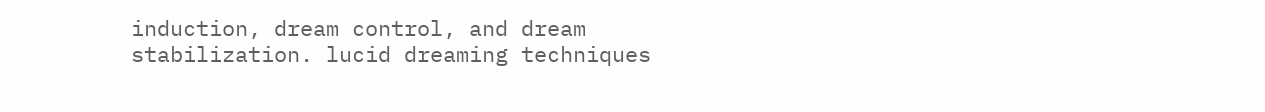induction, dream control, and dream stabilization. lucid dreaming techniques